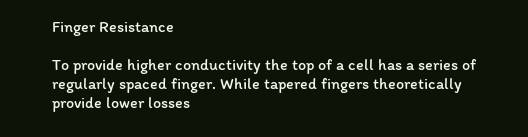Finger Resistance

To provide higher conductivity the top of a cell has a series of regularly spaced finger. While tapered fingers theoretically provide lower losses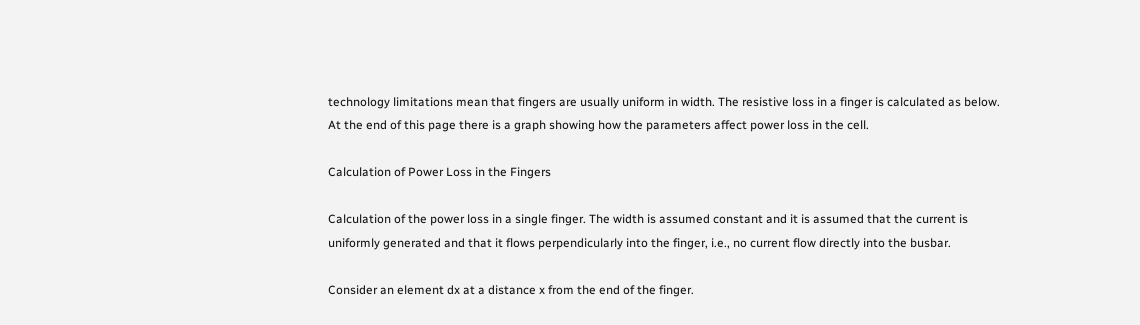technology limitations mean that fingers are usually uniform in width. The resistive loss in a finger is calculated as below. At the end of this page there is a graph showing how the parameters affect power loss in the cell.

Calculation of Power Loss in the Fingers

Calculation of the power loss in a single finger. The width is assumed constant and it is assumed that the current is uniformly generated and that it flows perpendicularly into the finger, i.e., no current flow directly into the busbar.

Consider an element dx at a distance x from the end of the finger.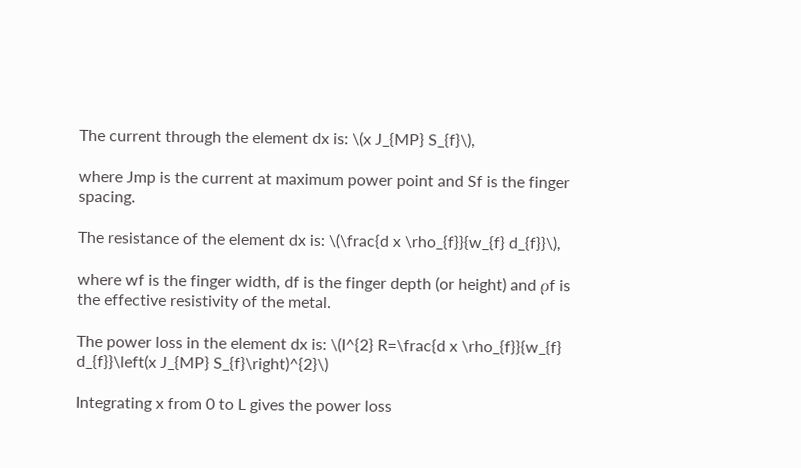The current through the element dx is: \(x J_{MP} S_{f}\),

where Jmp is the current at maximum power point and Sf is the finger spacing.

The resistance of the element dx is: \(\frac{d x \rho_{f}}{w_{f} d_{f}}\),

where wf is the finger width, df is the finger depth (or height) and ρf is the effective resistivity of the metal.

The power loss in the element dx is: \(I^{2} R=\frac{d x \rho_{f}}{w_{f} d_{f}}\left(x J_{MP} S_{f}\right)^{2}\)

Integrating x from 0 to L gives the power loss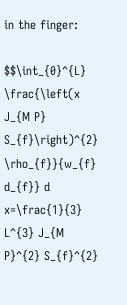in the finger:

$$\int_{0}^{L} \frac{\left(x J_{M P} S_{f}\right)^{2} \rho_{f}}{w_{f} d_{f}} d x=\frac{1}{3} L^{3} J_{M P}^{2} S_{f}^{2}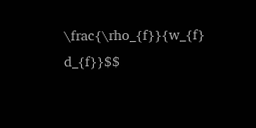\frac{\rho_{f}}{w_{f} d_{f}}$$